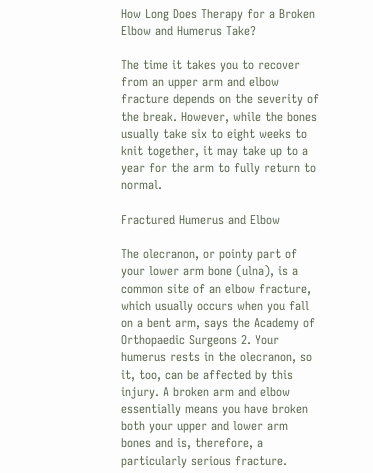How Long Does Therapy for a Broken Elbow and Humerus Take?

The time it takes you to recover from an upper arm and elbow fracture depends on the severity of the break. However, while the bones usually take six to eight weeks to knit together, it may take up to a year for the arm to fully return to normal.

Fractured Humerus and Elbow

The olecranon, or pointy part of your lower arm bone (ulna), is a common site of an elbow fracture, which usually occurs when you fall on a bent arm, says the Academy of Orthopaedic Surgeons 2. Your humerus rests in the olecranon, so it, too, can be affected by this injury. A broken arm and elbow essentially means you have broken both your upper and lower arm bones and is, therefore, a particularly serious fracture.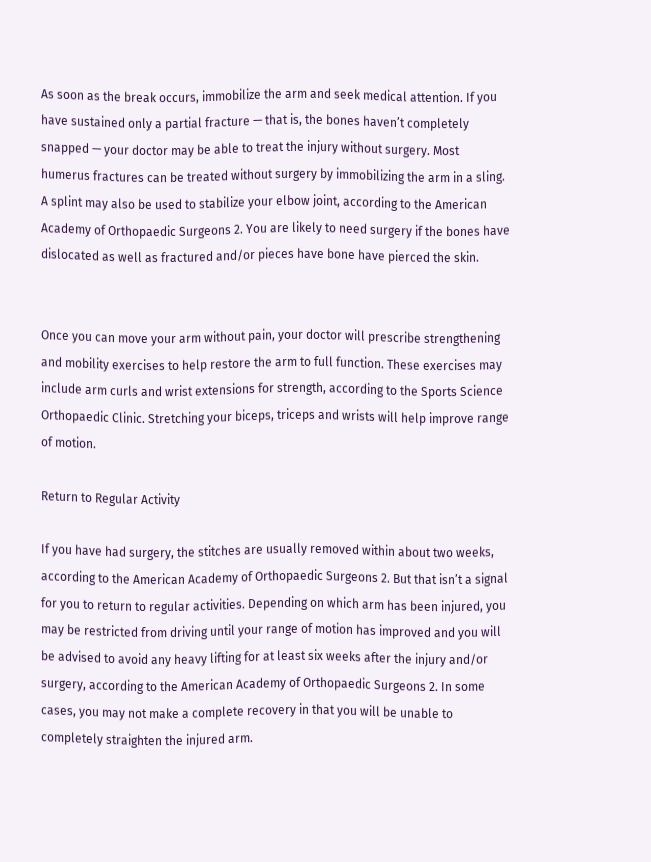As soon as the break occurs, immobilize the arm and seek medical attention. If you have sustained only a partial fracture — that is, the bones haven’t completely snapped — your doctor may be able to treat the injury without surgery. Most humerus fractures can be treated without surgery by immobilizing the arm in a sling. A splint may also be used to stabilize your elbow joint, according to the American Academy of Orthopaedic Surgeons 2. You are likely to need surgery if the bones have dislocated as well as fractured and/or pieces have bone have pierced the skin.


Once you can move your arm without pain, your doctor will prescribe strengthening and mobility exercises to help restore the arm to full function. These exercises may include arm curls and wrist extensions for strength, according to the Sports Science Orthopaedic Clinic. Stretching your biceps, triceps and wrists will help improve range of motion.

Return to Regular Activity

If you have had surgery, the stitches are usually removed within about two weeks, according to the American Academy of Orthopaedic Surgeons 2. But that isn’t a signal for you to return to regular activities. Depending on which arm has been injured, you may be restricted from driving until your range of motion has improved and you will be advised to avoid any heavy lifting for at least six weeks after the injury and/or surgery, according to the American Academy of Orthopaedic Surgeons 2. In some cases, you may not make a complete recovery in that you will be unable to completely straighten the injured arm.